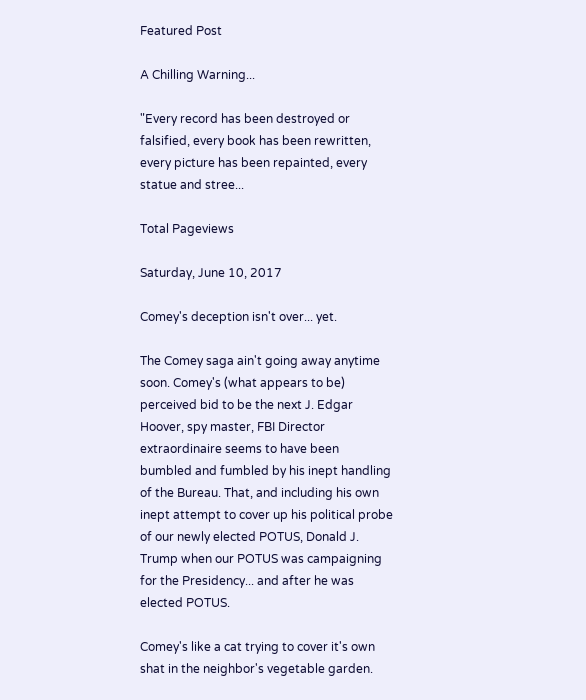Featured Post

A Chilling Warning...

"Every record has been destroyed or falsified, every book has been rewritten, every picture has been repainted, every statue and stree...

Total Pageviews

Saturday, June 10, 2017

Comey's deception isn't over... yet.

The Comey saga ain't going away anytime soon. Comey's (what appears to be) perceived bid to be the next J. Edgar Hoover, spy master, FBI Director extraordinaire seems to have been bumbled and fumbled by his inept handling of the Bureau. That, and including his own inept attempt to cover up his political probe of our newly elected POTUS, Donald J. Trump when our POTUS was campaigning for the Presidency... and after he was elected POTUS.

Comey's like a cat trying to cover it's own shat in the neighbor's vegetable garden.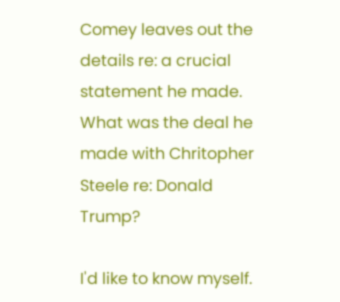Comey leaves out the details re: a crucial statement he made. What was the deal he made with Chritopher Steele re: Donald Trump?

I'd like to know myself.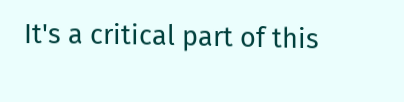It's a critical part of this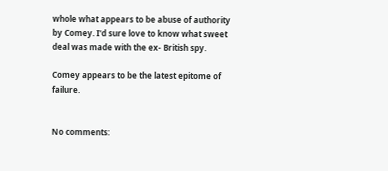whole what appears to be abuse of authority by Comey. I'd sure love to know what sweet deal was made with the ex- British spy.

Comey appears to be the latest epitome of failure.


No comments: